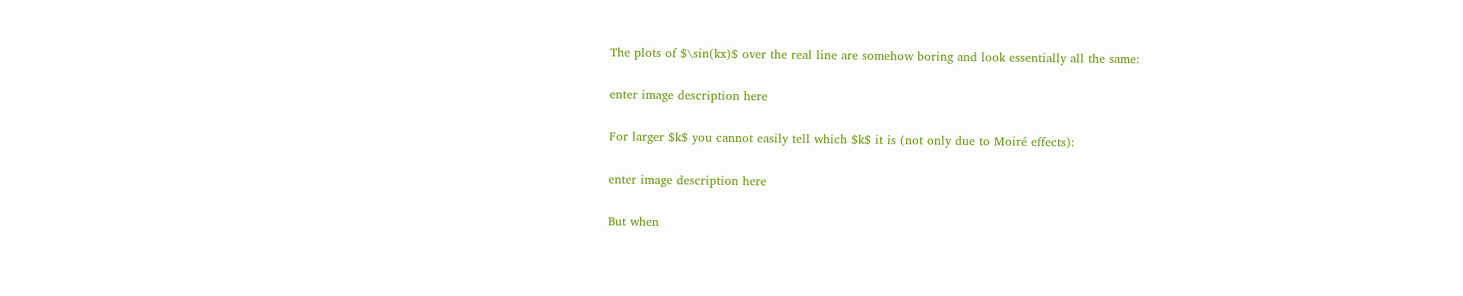The plots of $\sin(kx)$ over the real line are somehow boring and look essentially all the same:

enter image description here

For larger $k$ you cannot easily tell which $k$ it is (not only due to Moiré effects):

enter image description here

But when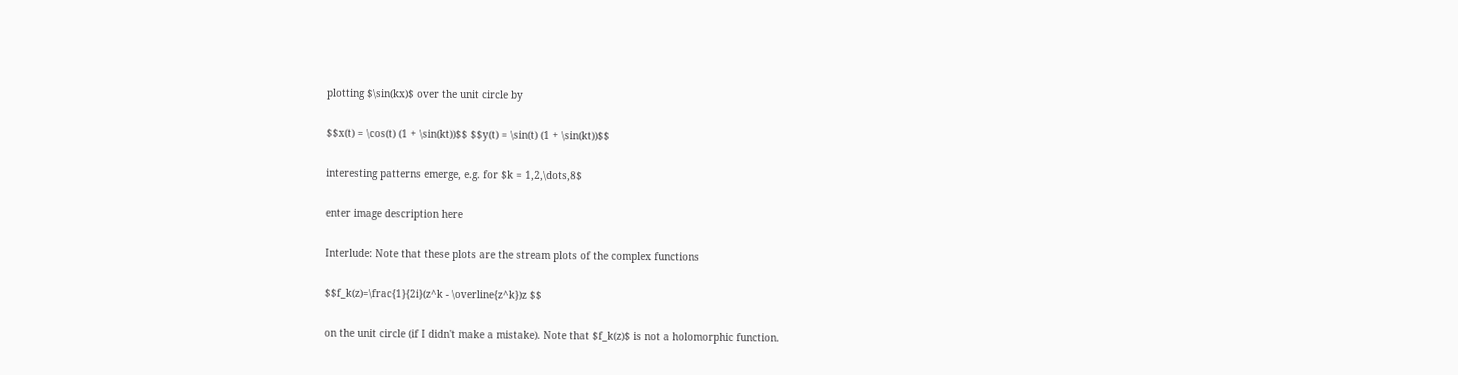plotting $\sin(kx)$ over the unit circle by

$$x(t) = \cos(t) (1 + \sin(kt))$$ $$y(t) = \sin(t) (1 + \sin(kt))$$

interesting patterns emerge, e.g. for $k = 1,2,\dots,8$

enter image description here

Interlude: Note that these plots are the stream plots of the complex functions

$$f_k(z)=\frac{1}{2i}(z^k - \overline{z^k})z $$

on the unit circle (if I didn't make a mistake). Note that $f_k(z)$ is not a holomorphic function.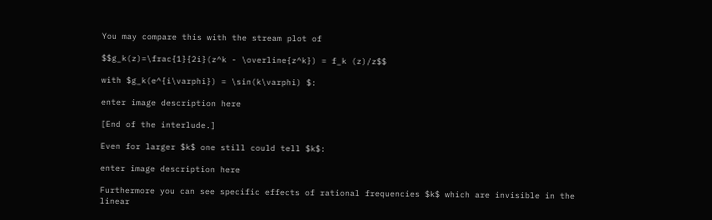You may compare this with the stream plot of

$$g_k(z)=\frac{1}{2i}(z^k - \overline{z^k}) = f_k (z)/z$$

with $g_k(e^{i\varphi}) = \sin(k\varphi) $:

enter image description here

[End of the interlude.]

Even for larger $k$ one still could tell $k$:

enter image description here

Furthermore you can see specific effects of rational frequencies $k$ which are invisible in the linear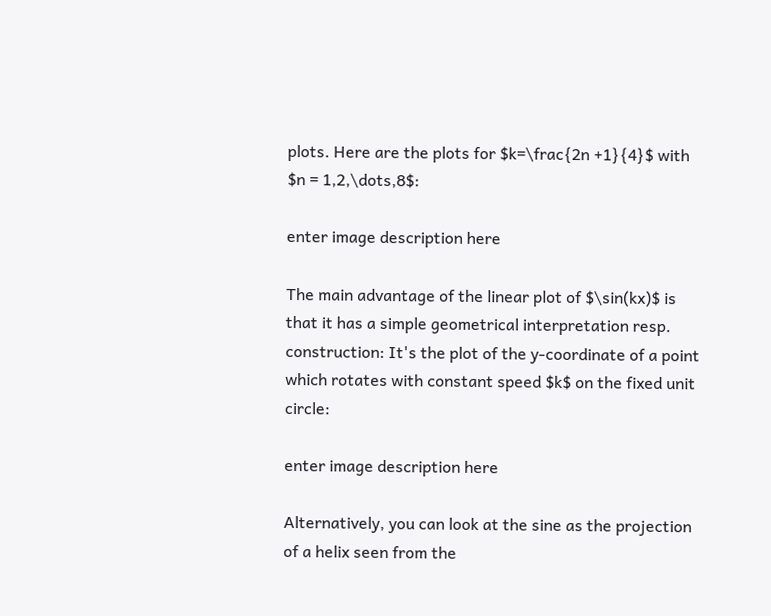plots. Here are the plots for $k=\frac{2n +1}{4}$ with $n = 1,2,\dots,8$:

enter image description here

The main advantage of the linear plot of $\sin(kx)$ is that it has a simple geometrical interpretation resp. construction: It's the plot of the y-coordinate of a point which rotates with constant speed $k$ on the fixed unit circle:

enter image description here

Alternatively, you can look at the sine as the projection of a helix seen from the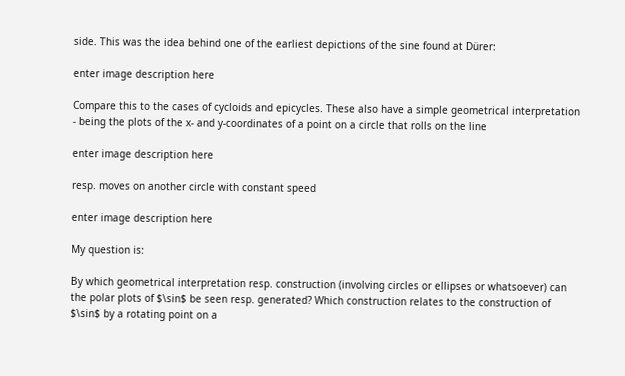side. This was the idea behind one of the earliest depictions of the sine found at Dürer:

enter image description here

Compare this to the cases of cycloids and epicycles. These also have a simple geometrical interpretation - being the plots of the x- and y-coordinates of a point on a circle that rolls on the line

enter image description here

resp. moves on another circle with constant speed

enter image description here

My question is:

By which geometrical interpretation resp. construction (involving circles or ellipses or whatsoever) can the polar plots of $\sin$ be seen resp. generated? Which construction relates to the construction of $\sin$ by a rotating point on a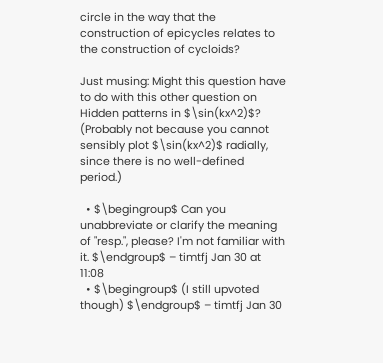circle in the way that the construction of epicycles relates to the construction of cycloids?

Just musing: Might this question have to do with this other question on Hidden patterns in $\sin(kx^2)$? (Probably not because you cannot sensibly plot $\sin(kx^2)$ radially, since there is no well-defined period.)

  • $\begingroup$ Can you unabbreviate or clarify the meaning of "resp.", please? I'm not familiar with it. $\endgroup$ – timtfj Jan 30 at 11:08
  • $\begingroup$ (I still upvoted though) $\endgroup$ – timtfj Jan 30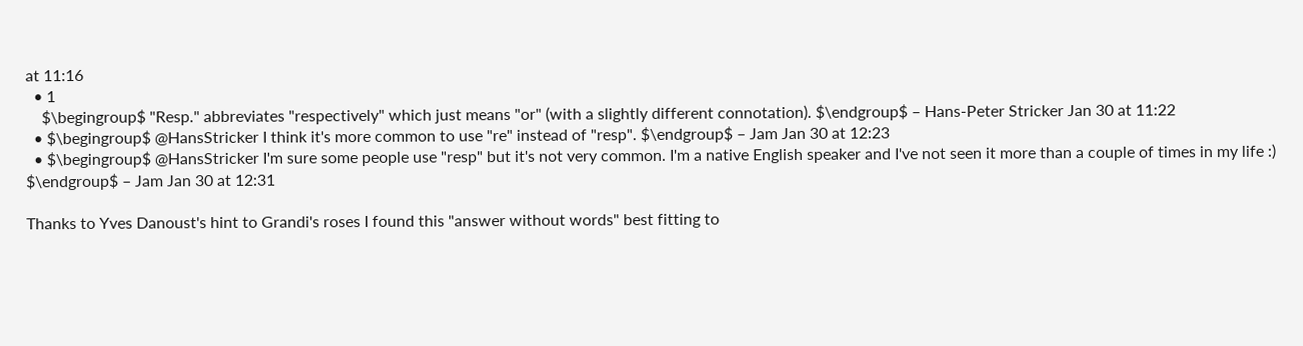at 11:16
  • 1
    $\begingroup$ "Resp." abbreviates "respectively" which just means "or" (with a slightly different connotation). $\endgroup$ – Hans-Peter Stricker Jan 30 at 11:22
  • $\begingroup$ @HansStricker I think it's more common to use "re" instead of "resp". $\endgroup$ – Jam Jan 30 at 12:23
  • $\begingroup$ @HansStricker I'm sure some people use "resp" but it's not very common. I'm a native English speaker and I've not seen it more than a couple of times in my life :) $\endgroup$ – Jam Jan 30 at 12:31

Thanks to Yves Danoust's hint to Grandi's roses I found this "answer without words" best fitting to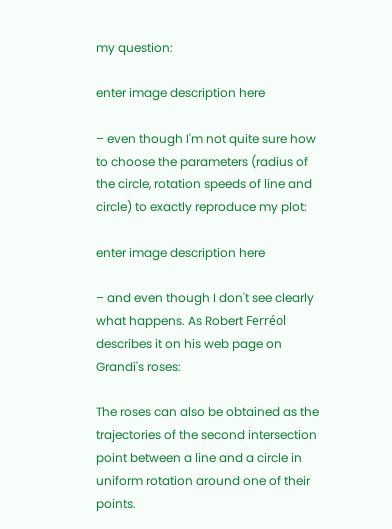my question:

enter image description here

– even though I'm not quite sure how to choose the parameters (radius of the circle, rotation speeds of line and circle) to exactly reproduce my plot:

enter image description here

– and even though I don't see clearly what happens. As Robert Ferréol describes it on his web page on Grandi's roses:

The roses can also be obtained as the trajectories of the second intersection point between a line and a circle in uniform rotation around one of their points.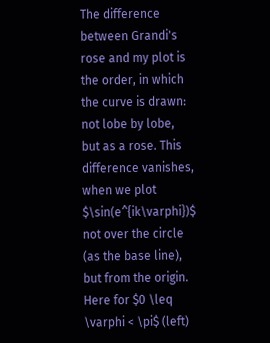The difference between Grandi's rose and my plot is the order, in which the curve is drawn: not lobe by lobe, but as a rose. This difference vanishes, when we plot $\sin(e^{ik\varphi})$ not over the circle (as the base line), but from the origin. Here for $0 \leq \varphi < \pi$ (left)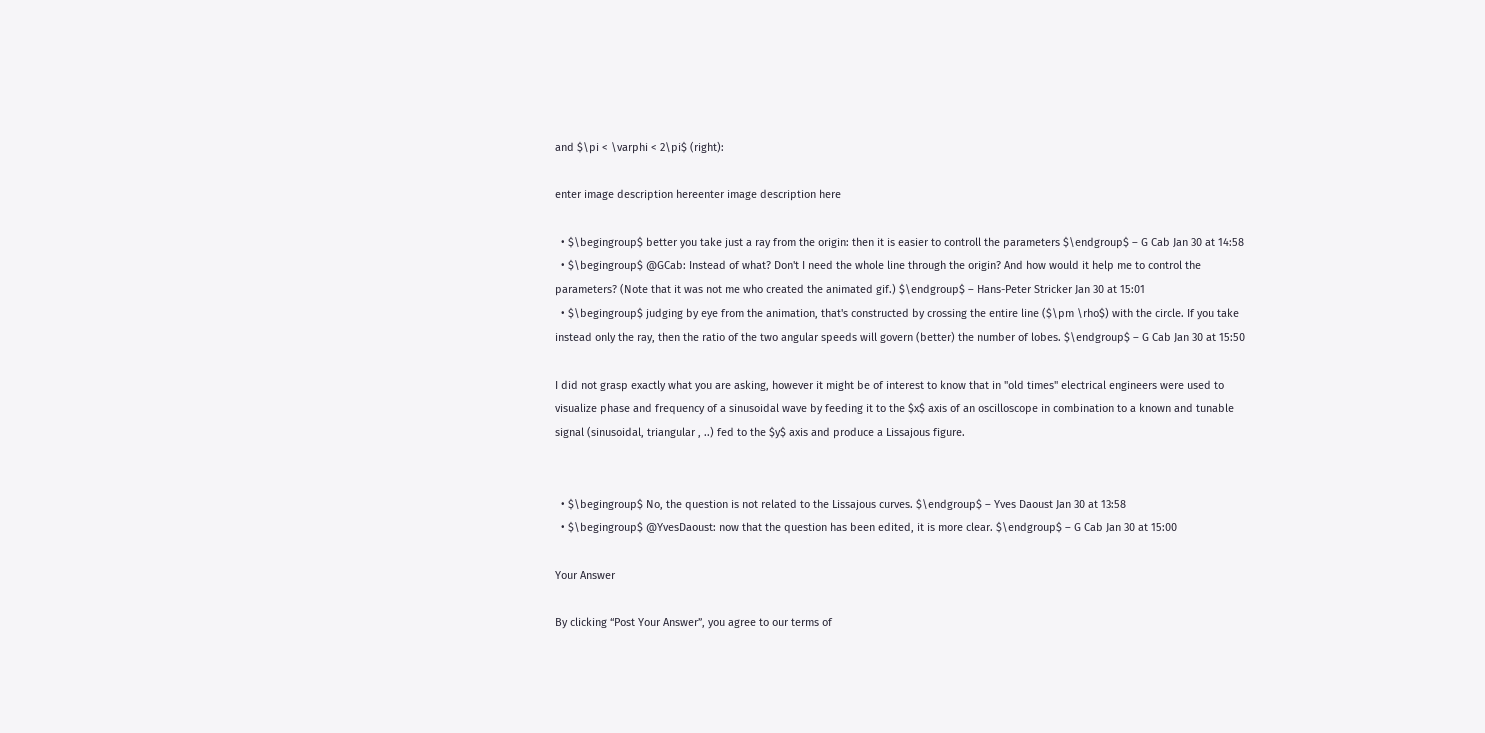and $\pi < \varphi < 2\pi$ (right):

enter image description hereenter image description here

  • $\begingroup$ better you take just a ray from the origin: then it is easier to controll the parameters $\endgroup$ – G Cab Jan 30 at 14:58
  • $\begingroup$ @GCab: Instead of what? Don't I need the whole line through the origin? And how would it help me to control the parameters? (Note that it was not me who created the animated gif.) $\endgroup$ – Hans-Peter Stricker Jan 30 at 15:01
  • $\begingroup$ judging by eye from the animation, that's constructed by crossing the entire line ($\pm \rho$) with the circle. If you take instead only the ray, then the ratio of the two angular speeds will govern (better) the number of lobes. $\endgroup$ – G Cab Jan 30 at 15:50

I did not grasp exactly what you are asking, however it might be of interest to know that in "old times" electrical engineers were used to visualize phase and frequency of a sinusoidal wave by feeding it to the $x$ axis of an oscilloscope in combination to a known and tunable signal (sinusoidal, triangular , ..) fed to the $y$ axis and produce a Lissajous figure.


  • $\begingroup$ No, the question is not related to the Lissajous curves. $\endgroup$ – Yves Daoust Jan 30 at 13:58
  • $\begingroup$ @YvesDaoust: now that the question has been edited, it is more clear. $\endgroup$ – G Cab Jan 30 at 15:00

Your Answer

By clicking “Post Your Answer”, you agree to our terms of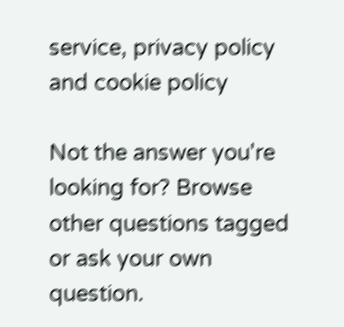service, privacy policy and cookie policy

Not the answer you're looking for? Browse other questions tagged or ask your own question.